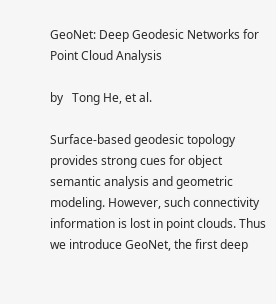GeoNet: Deep Geodesic Networks for Point Cloud Analysis

by   Tong He, et al.

Surface-based geodesic topology provides strong cues for object semantic analysis and geometric modeling. However, such connectivity information is lost in point clouds. Thus we introduce GeoNet, the first deep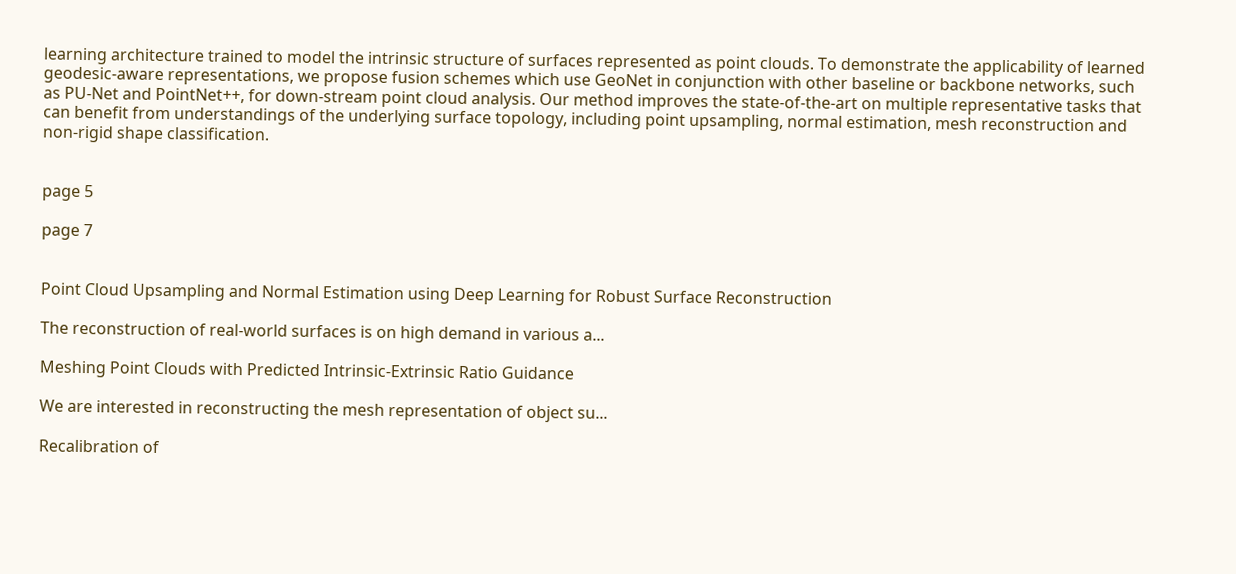learning architecture trained to model the intrinsic structure of surfaces represented as point clouds. To demonstrate the applicability of learned geodesic-aware representations, we propose fusion schemes which use GeoNet in conjunction with other baseline or backbone networks, such as PU-Net and PointNet++, for down-stream point cloud analysis. Our method improves the state-of-the-art on multiple representative tasks that can benefit from understandings of the underlying surface topology, including point upsampling, normal estimation, mesh reconstruction and non-rigid shape classification.


page 5

page 7


Point Cloud Upsampling and Normal Estimation using Deep Learning for Robust Surface Reconstruction

The reconstruction of real-world surfaces is on high demand in various a...

Meshing Point Clouds with Predicted Intrinsic-Extrinsic Ratio Guidance

We are interested in reconstructing the mesh representation of object su...

Recalibration of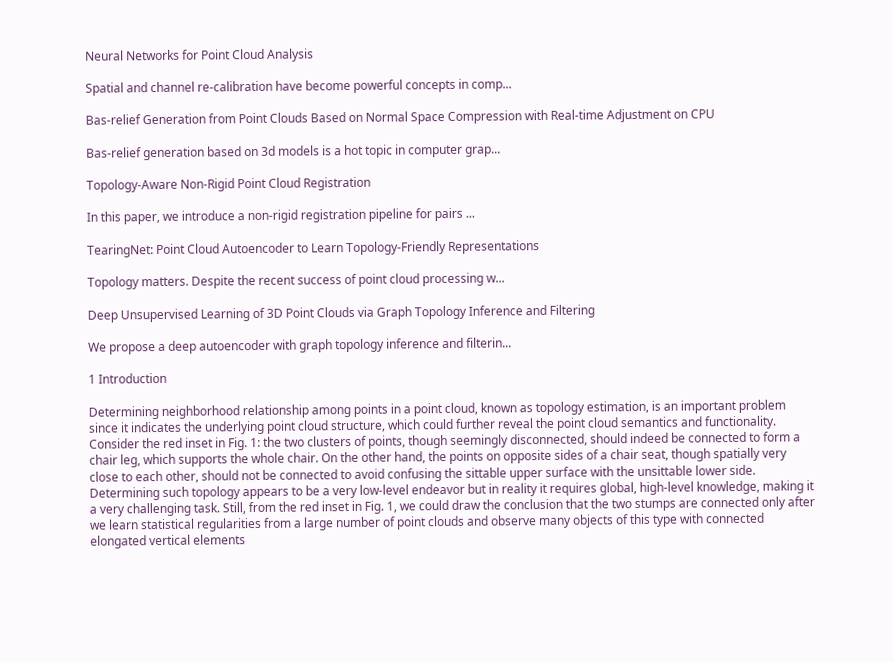Neural Networks for Point Cloud Analysis

Spatial and channel re-calibration have become powerful concepts in comp...

Bas-relief Generation from Point Clouds Based on Normal Space Compression with Real-time Adjustment on CPU

Bas-relief generation based on 3d models is a hot topic in computer grap...

Topology-Aware Non-Rigid Point Cloud Registration

In this paper, we introduce a non-rigid registration pipeline for pairs ...

TearingNet: Point Cloud Autoencoder to Learn Topology-Friendly Representations

Topology matters. Despite the recent success of point cloud processing w...

Deep Unsupervised Learning of 3D Point Clouds via Graph Topology Inference and Filtering

We propose a deep autoencoder with graph topology inference and filterin...

1 Introduction

Determining neighborhood relationship among points in a point cloud, known as topology estimation, is an important problem since it indicates the underlying point cloud structure, which could further reveal the point cloud semantics and functionality. Consider the red inset in Fig. 1: the two clusters of points, though seemingly disconnected, should indeed be connected to form a chair leg, which supports the whole chair. On the other hand, the points on opposite sides of a chair seat, though spatially very close to each other, should not be connected to avoid confusing the sittable upper surface with the unsittable lower side. Determining such topology appears to be a very low-level endeavor but in reality it requires global, high-level knowledge, making it a very challenging task. Still, from the red inset in Fig. 1, we could draw the conclusion that the two stumps are connected only after we learn statistical regularities from a large number of point clouds and observe many objects of this type with connected elongated vertical elements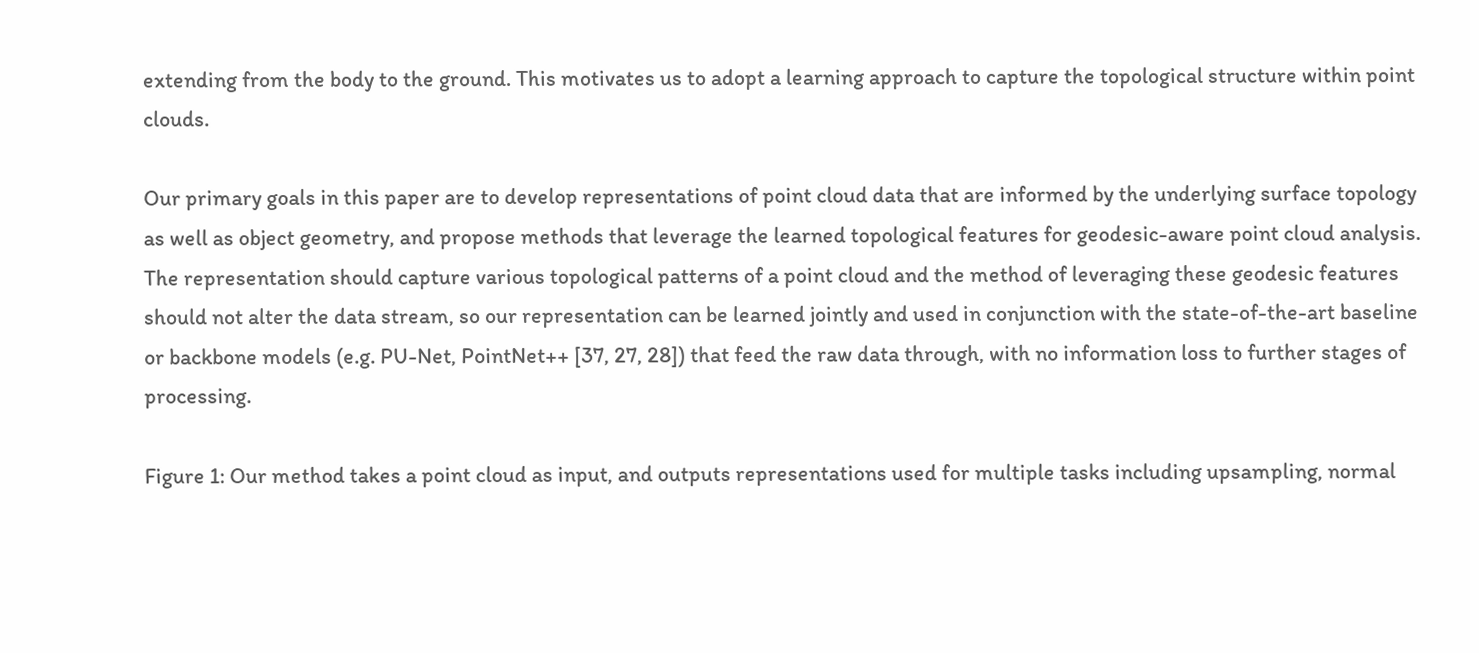extending from the body to the ground. This motivates us to adopt a learning approach to capture the topological structure within point clouds.

Our primary goals in this paper are to develop representations of point cloud data that are informed by the underlying surface topology as well as object geometry, and propose methods that leverage the learned topological features for geodesic-aware point cloud analysis. The representation should capture various topological patterns of a point cloud and the method of leveraging these geodesic features should not alter the data stream, so our representation can be learned jointly and used in conjunction with the state-of-the-art baseline or backbone models (e.g. PU-Net, PointNet++ [37, 27, 28]) that feed the raw data through, with no information loss to further stages of processing.

Figure 1: Our method takes a point cloud as input, and outputs representations used for multiple tasks including upsampling, normal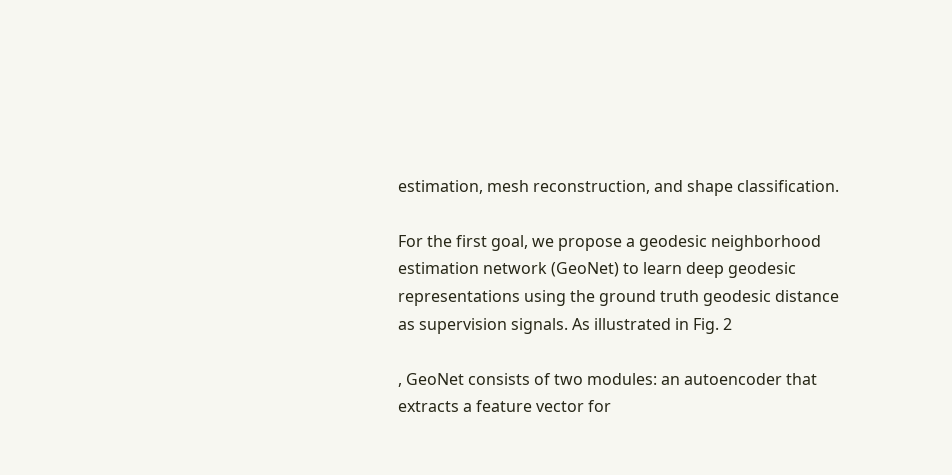estimation, mesh reconstruction, and shape classification.

For the first goal, we propose a geodesic neighborhood estimation network (GeoNet) to learn deep geodesic representations using the ground truth geodesic distance as supervision signals. As illustrated in Fig. 2

, GeoNet consists of two modules: an autoencoder that extracts a feature vector for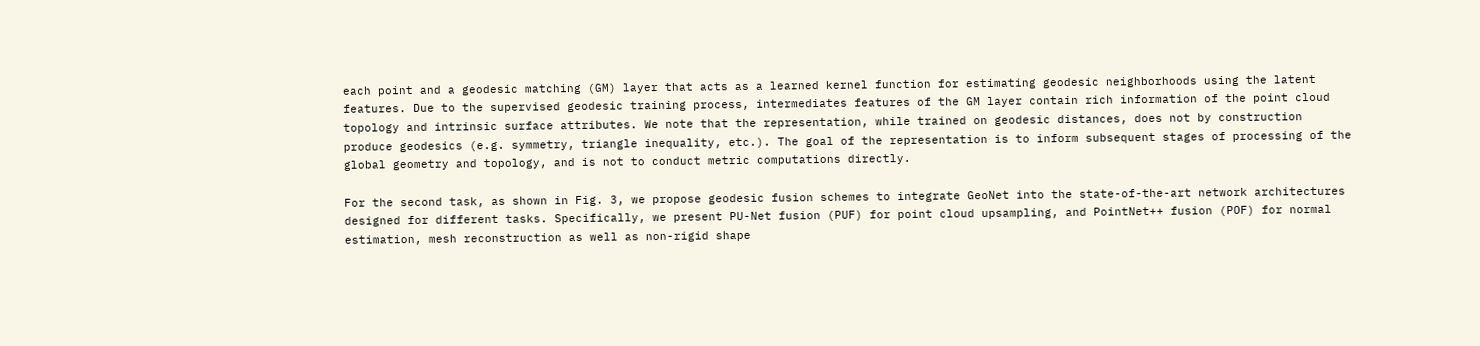each point and a geodesic matching (GM) layer that acts as a learned kernel function for estimating geodesic neighborhoods using the latent features. Due to the supervised geodesic training process, intermediates features of the GM layer contain rich information of the point cloud topology and intrinsic surface attributes. We note that the representation, while trained on geodesic distances, does not by construction produce geodesics (e.g. symmetry, triangle inequality, etc.). The goal of the representation is to inform subsequent stages of processing of the global geometry and topology, and is not to conduct metric computations directly.

For the second task, as shown in Fig. 3, we propose geodesic fusion schemes to integrate GeoNet into the state-of-the-art network architectures designed for different tasks. Specifically, we present PU-Net fusion (PUF) for point cloud upsampling, and PointNet++ fusion (POF) for normal estimation, mesh reconstruction as well as non-rigid shape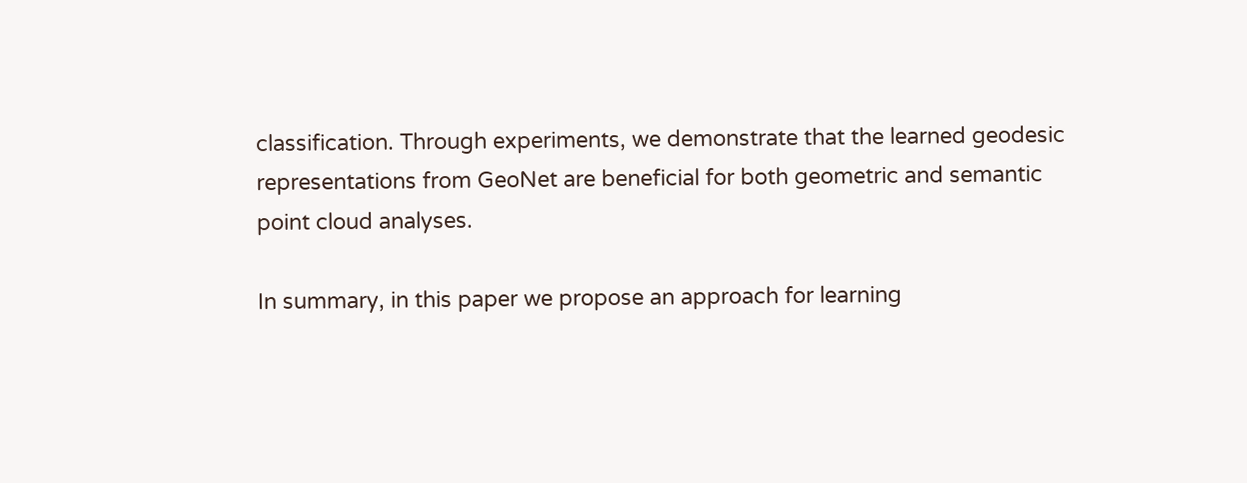classification. Through experiments, we demonstrate that the learned geodesic representations from GeoNet are beneficial for both geometric and semantic point cloud analyses.

In summary, in this paper we propose an approach for learning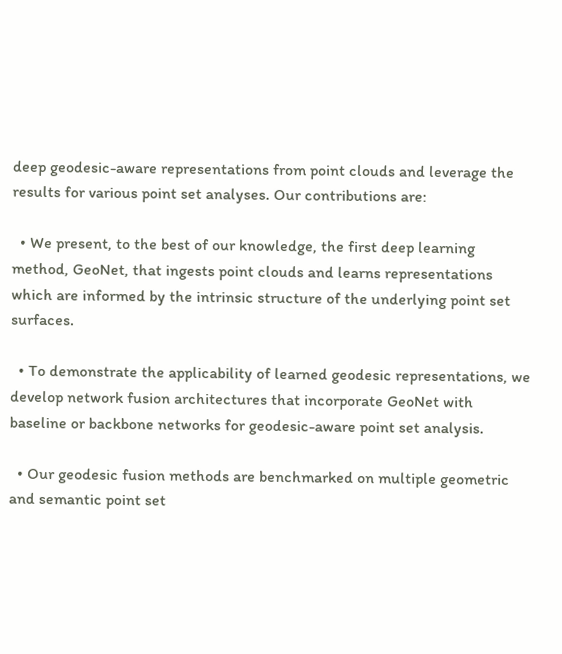deep geodesic-aware representations from point clouds and leverage the results for various point set analyses. Our contributions are:

  • We present, to the best of our knowledge, the first deep learning method, GeoNet, that ingests point clouds and learns representations which are informed by the intrinsic structure of the underlying point set surfaces.

  • To demonstrate the applicability of learned geodesic representations, we develop network fusion architectures that incorporate GeoNet with baseline or backbone networks for geodesic-aware point set analysis.

  • Our geodesic fusion methods are benchmarked on multiple geometric and semantic point set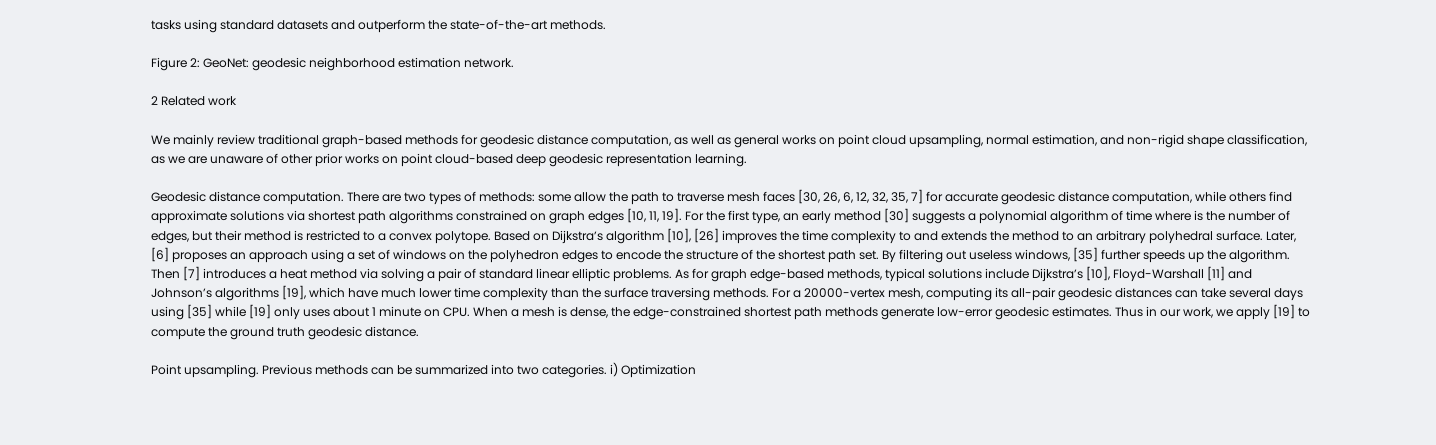tasks using standard datasets and outperform the state-of-the-art methods.

Figure 2: GeoNet: geodesic neighborhood estimation network.

2 Related work

We mainly review traditional graph-based methods for geodesic distance computation, as well as general works on point cloud upsampling, normal estimation, and non-rigid shape classification, as we are unaware of other prior works on point cloud-based deep geodesic representation learning.

Geodesic distance computation. There are two types of methods: some allow the path to traverse mesh faces [30, 26, 6, 12, 32, 35, 7] for accurate geodesic distance computation, while others find approximate solutions via shortest path algorithms constrained on graph edges [10, 11, 19]. For the first type, an early method [30] suggests a polynomial algorithm of time where is the number of edges, but their method is restricted to a convex polytope. Based on Dijkstra’s algorithm [10], [26] improves the time complexity to and extends the method to an arbitrary polyhedral surface. Later, [6] proposes an approach using a set of windows on the polyhedron edges to encode the structure of the shortest path set. By filtering out useless windows, [35] further speeds up the algorithm. Then [7] introduces a heat method via solving a pair of standard linear elliptic problems. As for graph edge-based methods, typical solutions include Dijkstra’s [10], Floyd-Warshall [11] and Johnson’s algorithms [19], which have much lower time complexity than the surface traversing methods. For a 20000-vertex mesh, computing its all-pair geodesic distances can take several days using [35] while [19] only uses about 1 minute on CPU. When a mesh is dense, the edge-constrained shortest path methods generate low-error geodesic estimates. Thus in our work, we apply [19] to compute the ground truth geodesic distance.

Point upsampling. Previous methods can be summarized into two categories. i) Optimization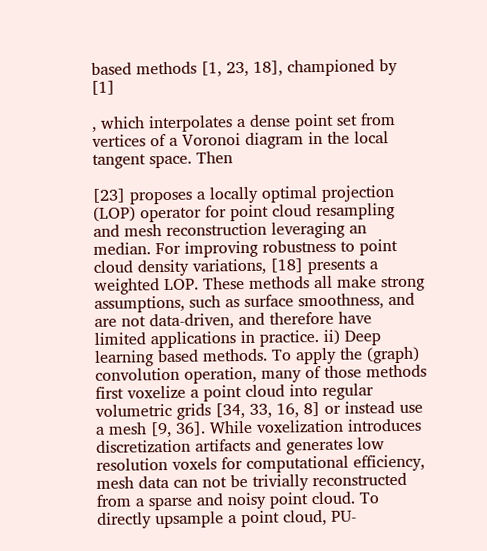based methods [1, 23, 18], championed by [1]

, which interpolates a dense point set from vertices of a Voronoi diagram in the local tangent space. Then

[23] proposes a locally optimal projection (LOP) operator for point cloud resampling and mesh reconstruction leveraging an median. For improving robustness to point cloud density variations, [18] presents a weighted LOP. These methods all make strong assumptions, such as surface smoothness, and are not data-driven, and therefore have limited applications in practice. ii) Deep learning based methods. To apply the (graph) convolution operation, many of those methods first voxelize a point cloud into regular volumetric grids [34, 33, 16, 8] or instead use a mesh [9, 36]. While voxelization introduces discretization artifacts and generates low resolution voxels for computational efficiency, mesh data can not be trivially reconstructed from a sparse and noisy point cloud. To directly upsample a point cloud, PU-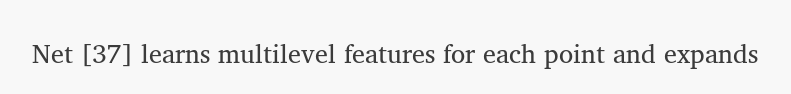Net [37] learns multilevel features for each point and expands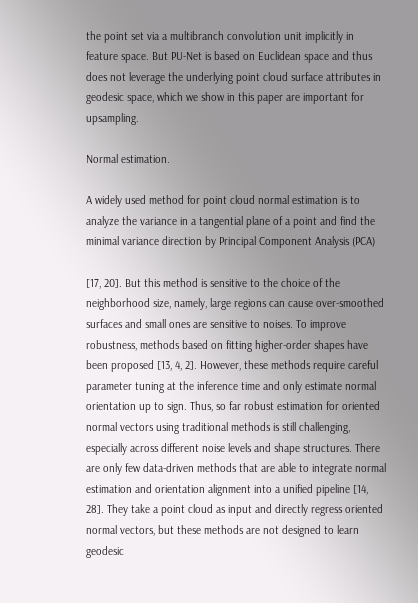the point set via a multibranch convolution unit implicitly in feature space. But PU-Net is based on Euclidean space and thus does not leverage the underlying point cloud surface attributes in geodesic space, which we show in this paper are important for upsampling.

Normal estimation.

A widely used method for point cloud normal estimation is to analyze the variance in a tangential plane of a point and find the minimal variance direction by Principal Component Analysis (PCA)

[17, 20]. But this method is sensitive to the choice of the neighborhood size, namely, large regions can cause over-smoothed surfaces and small ones are sensitive to noises. To improve robustness, methods based on fitting higher-order shapes have been proposed [13, 4, 2]. However, these methods require careful parameter tuning at the inference time and only estimate normal orientation up to sign. Thus, so far robust estimation for oriented normal vectors using traditional methods is still challenging, especially across different noise levels and shape structures. There are only few data-driven methods that are able to integrate normal estimation and orientation alignment into a unified pipeline [14, 28]. They take a point cloud as input and directly regress oriented normal vectors, but these methods are not designed to learn geodesic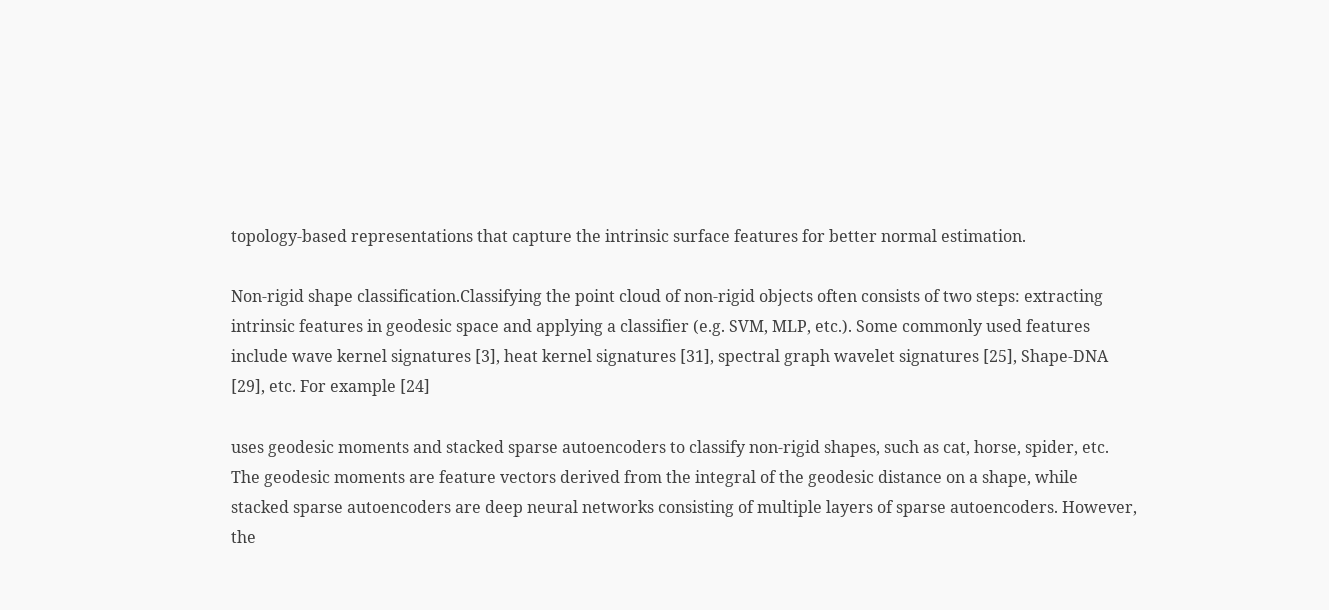topology-based representations that capture the intrinsic surface features for better normal estimation.

Non-rigid shape classification.Classifying the point cloud of non-rigid objects often consists of two steps: extracting intrinsic features in geodesic space and applying a classifier (e.g. SVM, MLP, etc.). Some commonly used features include wave kernel signatures [3], heat kernel signatures [31], spectral graph wavelet signatures [25], Shape-DNA [29], etc. For example [24]

uses geodesic moments and stacked sparse autoencoders to classify non-rigid shapes, such as cat, horse, spider, etc. The geodesic moments are feature vectors derived from the integral of the geodesic distance on a shape, while stacked sparse autoencoders are deep neural networks consisting of multiple layers of sparse autoencoders. However, the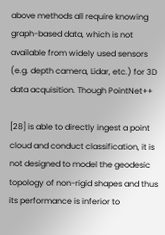above methods all require knowing graph-based data, which is not available from widely used sensors (e.g. depth camera, Lidar, etc.) for 3D data acquisition. Though PointNet++

[28] is able to directly ingest a point cloud and conduct classification, it is not designed to model the geodesic topology of non-rigid shapes and thus its performance is inferior to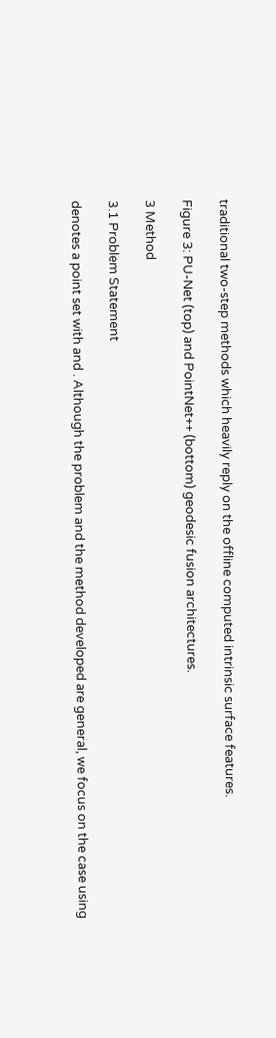traditional two-step methods which heavily reply on the offline computed intrinsic surface features.

Figure 3: PU-Net (top) and PointNet++ (bottom) geodesic fusion architectures.

3 Method

3.1 Problem Statement

denotes a point set with and . Although the problem and the method developed are general, we focus on the case using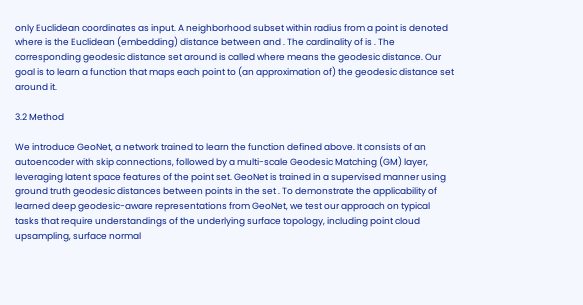only Euclidean coordinates as input. A neighborhood subset within radius from a point is denoted where is the Euclidean (embedding) distance between and . The cardinality of is . The corresponding geodesic distance set around is called where means the geodesic distance. Our goal is to learn a function that maps each point to (an approximation of) the geodesic distance set around it.

3.2 Method

We introduce GeoNet, a network trained to learn the function defined above. It consists of an autoencoder with skip connections, followed by a multi-scale Geodesic Matching (GM) layer, leveraging latent space features of the point set. GeoNet is trained in a supervised manner using ground truth geodesic distances between points in the set . To demonstrate the applicability of learned deep geodesic-aware representations from GeoNet, we test our approach on typical tasks that require understandings of the underlying surface topology, including point cloud upsampling, surface normal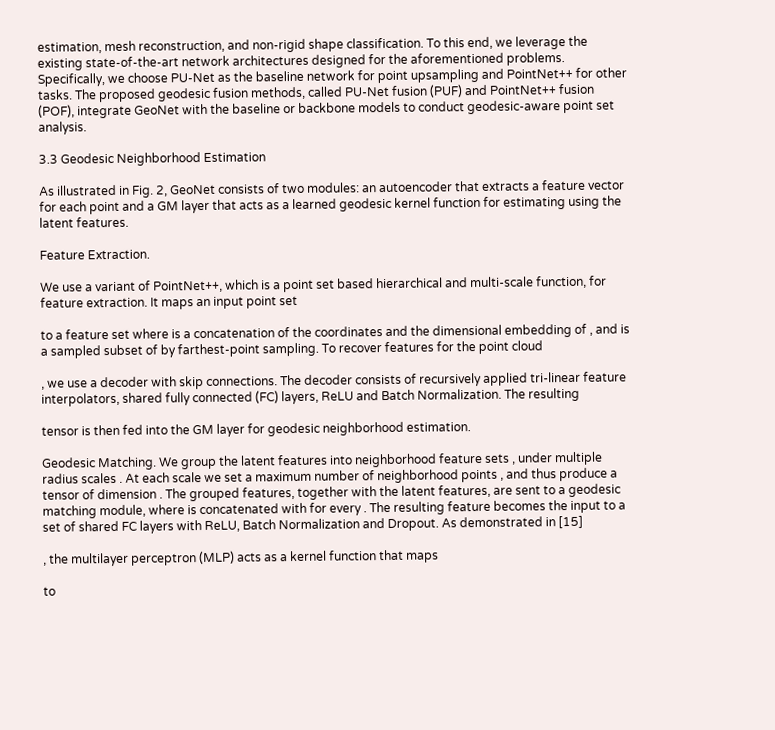estimation, mesh reconstruction, and non-rigid shape classification. To this end, we leverage the existing state-of-the-art network architectures designed for the aforementioned problems. Specifically, we choose PU-Net as the baseline network for point upsampling and PointNet++ for other tasks. The proposed geodesic fusion methods, called PU-Net fusion (PUF) and PointNet++ fusion (POF), integrate GeoNet with the baseline or backbone models to conduct geodesic-aware point set analysis.

3.3 Geodesic Neighborhood Estimation

As illustrated in Fig. 2, GeoNet consists of two modules: an autoencoder that extracts a feature vector for each point and a GM layer that acts as a learned geodesic kernel function for estimating using the latent features.

Feature Extraction.

We use a variant of PointNet++, which is a point set based hierarchical and multi-scale function, for feature extraction. It maps an input point set

to a feature set where is a concatenation of the coordinates and the dimensional embedding of , and is a sampled subset of by farthest-point sampling. To recover features for the point cloud

, we use a decoder with skip connections. The decoder consists of recursively applied tri-linear feature interpolators, shared fully connected (FC) layers, ReLU and Batch Normalization. The resulting

tensor is then fed into the GM layer for geodesic neighborhood estimation.

Geodesic Matching. We group the latent features into neighborhood feature sets , under multiple radius scales . At each scale we set a maximum number of neighborhood points , and thus produce a tensor of dimension . The grouped features, together with the latent features, are sent to a geodesic matching module, where is concatenated with for every . The resulting feature becomes the input to a set of shared FC layers with ReLU, Batch Normalization and Dropout. As demonstrated in [15]

, the multilayer perceptron (MLP) acts as a kernel function that maps

to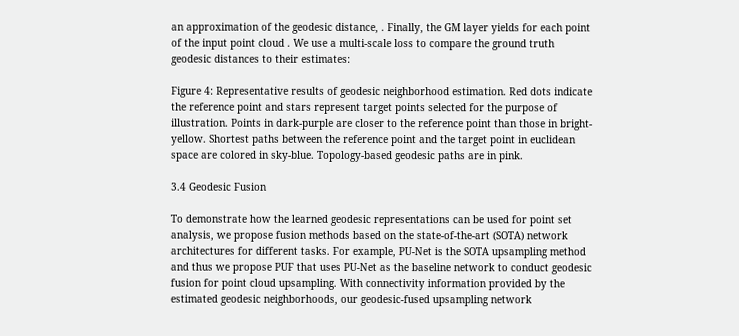an approximation of the geodesic distance, . Finally, the GM layer yields for each point of the input point cloud . We use a multi-scale loss to compare the ground truth geodesic distances to their estimates:

Figure 4: Representative results of geodesic neighborhood estimation. Red dots indicate the reference point and stars represent target points selected for the purpose of illustration. Points in dark-purple are closer to the reference point than those in bright-yellow. Shortest paths between the reference point and the target point in euclidean space are colored in sky-blue. Topology-based geodesic paths are in pink.

3.4 Geodesic Fusion

To demonstrate how the learned geodesic representations can be used for point set analysis, we propose fusion methods based on the state-of-the-art (SOTA) network architectures for different tasks. For example, PU-Net is the SOTA upsampling method and thus we propose PUF that uses PU-Net as the baseline network to conduct geodesic fusion for point cloud upsampling. With connectivity information provided by the estimated geodesic neighborhoods, our geodesic-fused upsampling network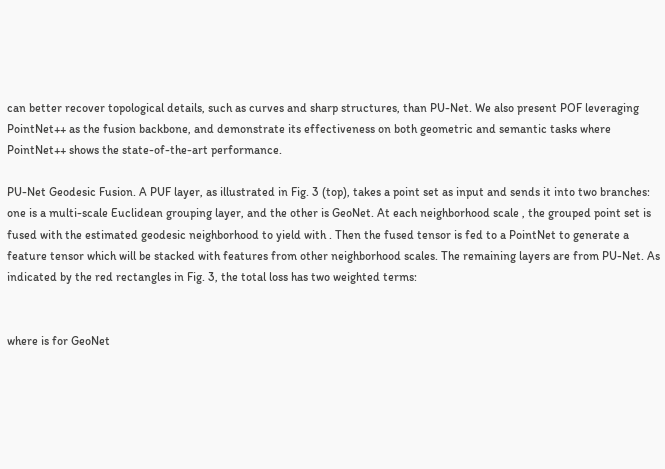can better recover topological details, such as curves and sharp structures, than PU-Net. We also present POF leveraging PointNet++ as the fusion backbone, and demonstrate its effectiveness on both geometric and semantic tasks where PointNet++ shows the state-of-the-art performance.

PU-Net Geodesic Fusion. A PUF layer, as illustrated in Fig. 3 (top), takes a point set as input and sends it into two branches: one is a multi-scale Euclidean grouping layer, and the other is GeoNet. At each neighborhood scale , the grouped point set is fused with the estimated geodesic neighborhood to yield with . Then the fused tensor is fed to a PointNet to generate a feature tensor which will be stacked with features from other neighborhood scales. The remaining layers are from PU-Net. As indicated by the red rectangles in Fig. 3, the total loss has two weighted terms:


where is for GeoNet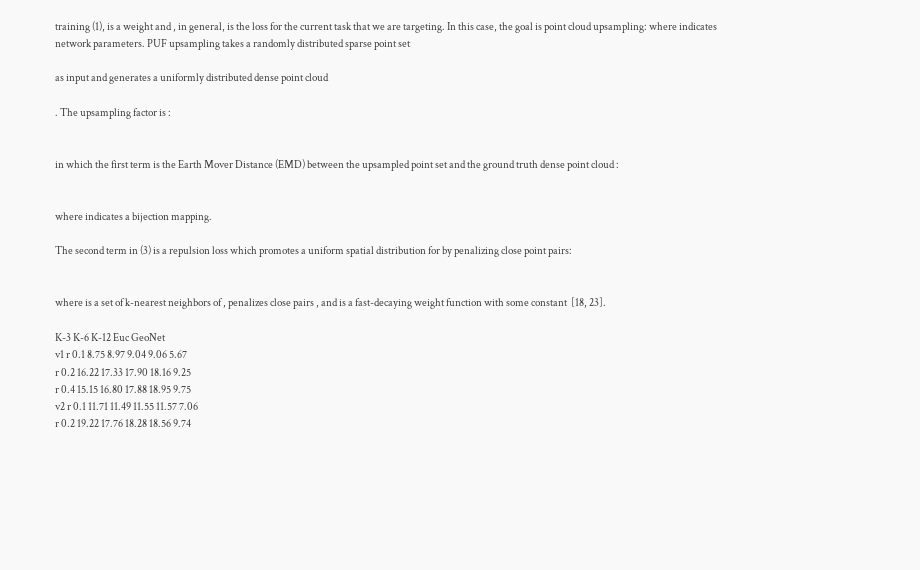training (1), is a weight and , in general, is the loss for the current task that we are targeting. In this case, the goal is point cloud upsampling: where indicates network parameters. PUF upsampling takes a randomly distributed sparse point set

as input and generates a uniformly distributed dense point cloud

. The upsampling factor is :


in which the first term is the Earth Mover Distance (EMD) between the upsampled point set and the ground truth dense point cloud :


where indicates a bijection mapping.

The second term in (3) is a repulsion loss which promotes a uniform spatial distribution for by penalizing close point pairs:


where is a set of k-nearest neighbors of , penalizes close pairs , and is a fast-decaying weight function with some constant  [18, 23].

K-3 K-6 K-12 Euc GeoNet
v1 r 0.1 8.75 8.97 9.04 9.06 5.67
r 0.2 16.22 17.33 17.90 18.16 9.25
r 0.4 15.15 16.80 17.88 18.95 9.75
v2 r 0.1 11.71 11.49 11.55 11.57 7.06
r 0.2 19.22 17.76 18.28 18.56 9.74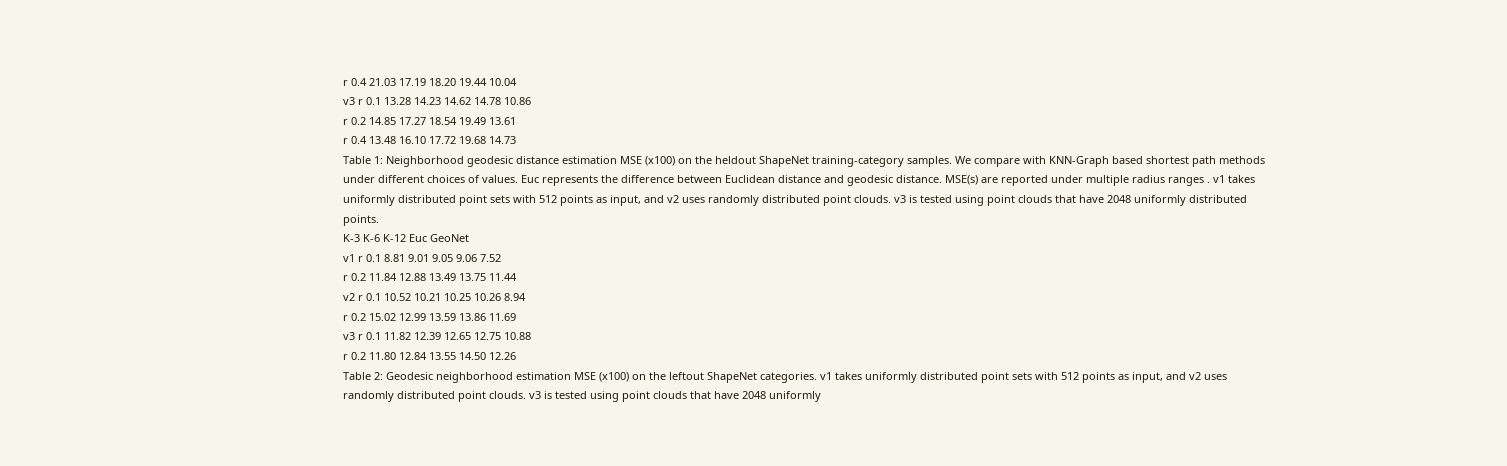r 0.4 21.03 17.19 18.20 19.44 10.04
v3 r 0.1 13.28 14.23 14.62 14.78 10.86
r 0.2 14.85 17.27 18.54 19.49 13.61
r 0.4 13.48 16.10 17.72 19.68 14.73
Table 1: Neighborhood geodesic distance estimation MSE (x100) on the heldout ShapeNet training-category samples. We compare with KNN-Graph based shortest path methods under different choices of values. Euc represents the difference between Euclidean distance and geodesic distance. MSE(s) are reported under multiple radius ranges . v1 takes uniformly distributed point sets with 512 points as input, and v2 uses randomly distributed point clouds. v3 is tested using point clouds that have 2048 uniformly distributed points.
K-3 K-6 K-12 Euc GeoNet
v1 r 0.1 8.81 9.01 9.05 9.06 7.52
r 0.2 11.84 12.88 13.49 13.75 11.44
v2 r 0.1 10.52 10.21 10.25 10.26 8.94
r 0.2 15.02 12.99 13.59 13.86 11.69
v3 r 0.1 11.82 12.39 12.65 12.75 10.88
r 0.2 11.80 12.84 13.55 14.50 12.26
Table 2: Geodesic neighborhood estimation MSE (x100) on the leftout ShapeNet categories. v1 takes uniformly distributed point sets with 512 points as input, and v2 uses randomly distributed point clouds. v3 is tested using point clouds that have 2048 uniformly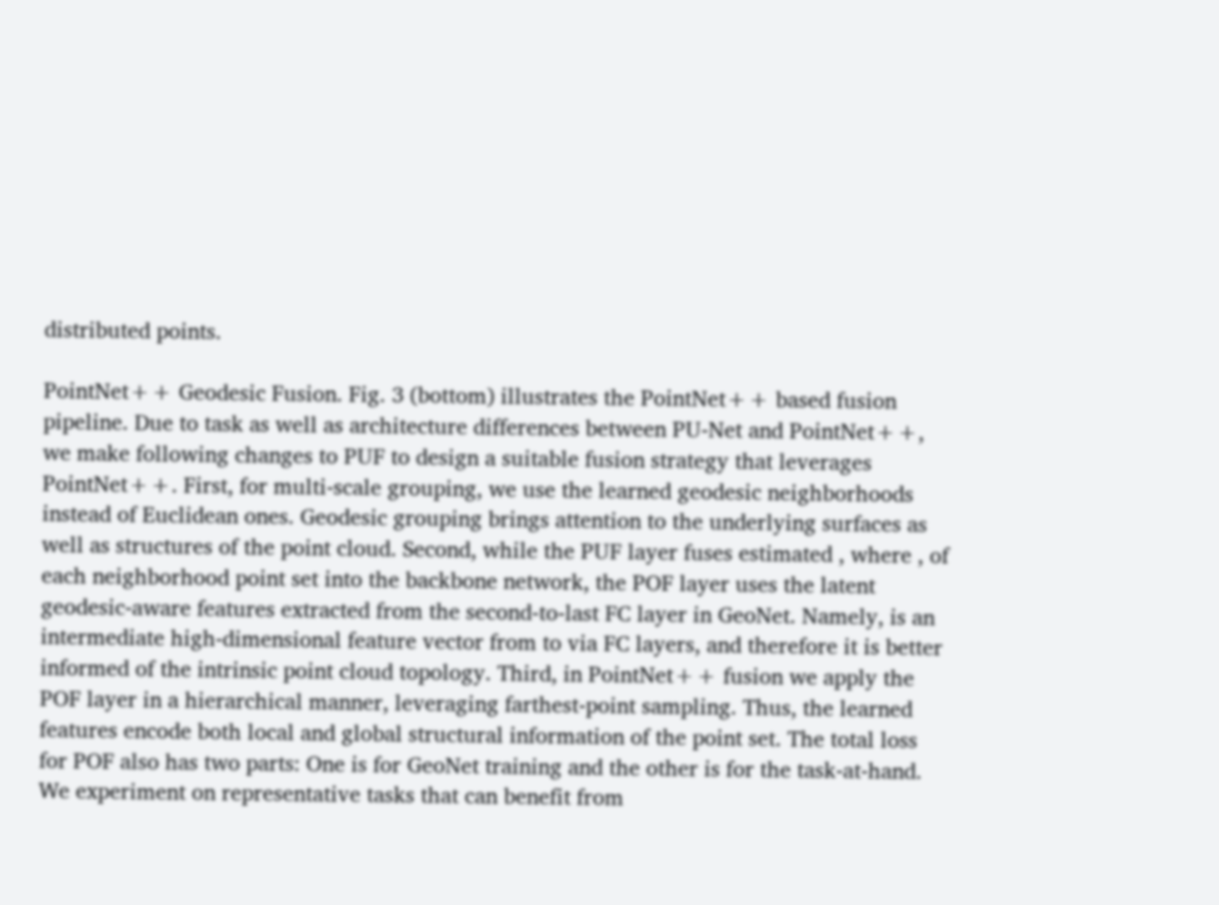distributed points.

PointNet++ Geodesic Fusion. Fig. 3 (bottom) illustrates the PointNet++ based fusion pipeline. Due to task as well as architecture differences between PU-Net and PointNet++, we make following changes to PUF to design a suitable fusion strategy that leverages PointNet++. First, for multi-scale grouping, we use the learned geodesic neighborhoods instead of Euclidean ones. Geodesic grouping brings attention to the underlying surfaces as well as structures of the point cloud. Second, while the PUF layer fuses estimated , where , of each neighborhood point set into the backbone network, the POF layer uses the latent geodesic-aware features extracted from the second-to-last FC layer in GeoNet. Namely, is an intermediate high-dimensional feature vector from to via FC layers, and therefore it is better informed of the intrinsic point cloud topology. Third, in PointNet++ fusion we apply the POF layer in a hierarchical manner, leveraging farthest-point sampling. Thus, the learned features encode both local and global structural information of the point set. The total loss for POF also has two parts: One is for GeoNet training and the other is for the task-at-hand. We experiment on representative tasks that can benefit from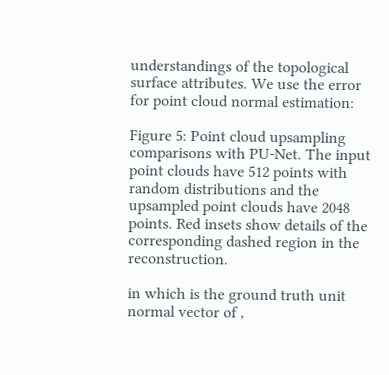understandings of the topological surface attributes. We use the error for point cloud normal estimation:

Figure 5: Point cloud upsampling comparisons with PU-Net. The input point clouds have 512 points with random distributions and the upsampled point clouds have 2048 points. Red insets show details of the corresponding dashed region in the reconstruction.

in which is the ground truth unit normal vector of ,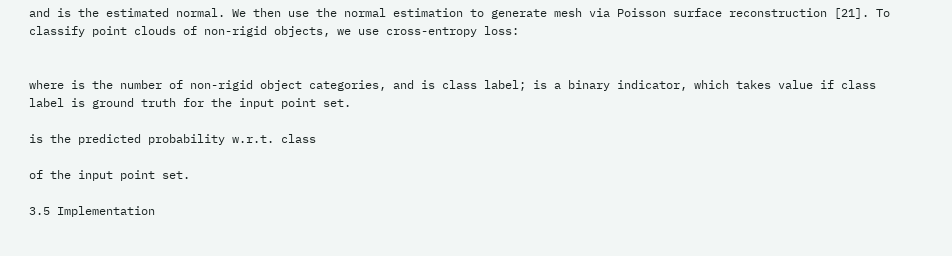and is the estimated normal. We then use the normal estimation to generate mesh via Poisson surface reconstruction [21]. To classify point clouds of non-rigid objects, we use cross-entropy loss:


where is the number of non-rigid object categories, and is class label; is a binary indicator, which takes value if class label is ground truth for the input point set.

is the predicted probability w.r.t. class

of the input point set.

3.5 Implementation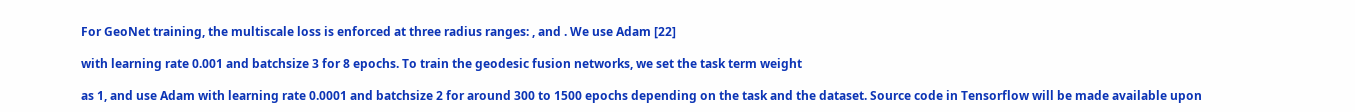For GeoNet training, the multiscale loss is enforced at three radius ranges: , and . We use Adam [22]

with learning rate 0.001 and batchsize 3 for 8 epochs. To train the geodesic fusion networks, we set the task term weight

as 1, and use Adam with learning rate 0.0001 and batchsize 2 for around 300 to 1500 epochs depending on the task and the dataset. Source code in Tensorflow will be made available upon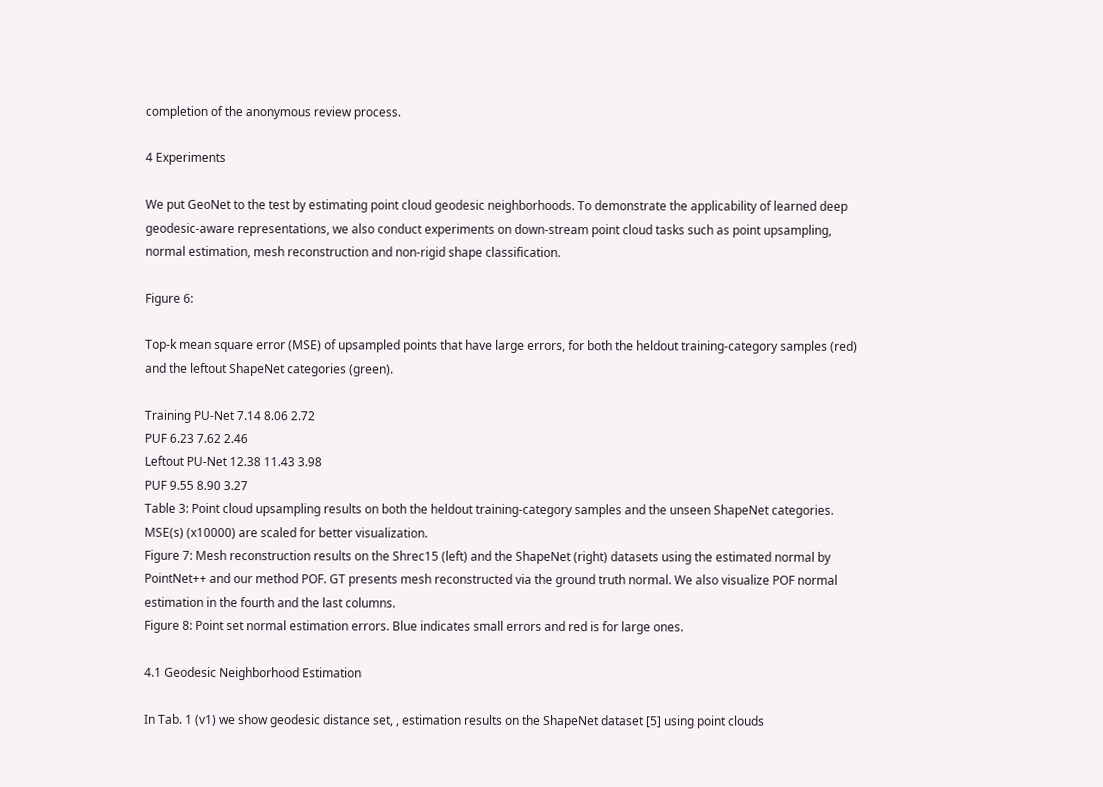completion of the anonymous review process.

4 Experiments

We put GeoNet to the test by estimating point cloud geodesic neighborhoods. To demonstrate the applicability of learned deep geodesic-aware representations, we also conduct experiments on down-stream point cloud tasks such as point upsampling, normal estimation, mesh reconstruction and non-rigid shape classification.

Figure 6:

Top-k mean square error (MSE) of upsampled points that have large errors, for both the heldout training-category samples (red) and the leftout ShapeNet categories (green).

Training PU-Net 7.14 8.06 2.72
PUF 6.23 7.62 2.46
Leftout PU-Net 12.38 11.43 3.98
PUF 9.55 8.90 3.27
Table 3: Point cloud upsampling results on both the heldout training-category samples and the unseen ShapeNet categories. MSE(s) (x10000) are scaled for better visualization.
Figure 7: Mesh reconstruction results on the Shrec15 (left) and the ShapeNet (right) datasets using the estimated normal by PointNet++ and our method POF. GT presents mesh reconstructed via the ground truth normal. We also visualize POF normal estimation in the fourth and the last columns.
Figure 8: Point set normal estimation errors. Blue indicates small errors and red is for large ones.

4.1 Geodesic Neighborhood Estimation

In Tab. 1 (v1) we show geodesic distance set, , estimation results on the ShapeNet dataset [5] using point clouds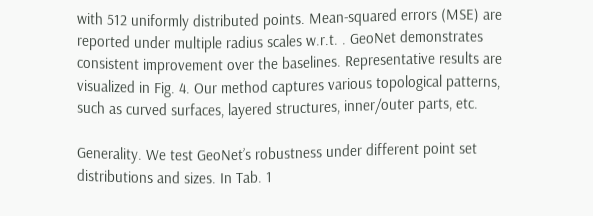with 512 uniformly distributed points. Mean-squared errors (MSE) are reported under multiple radius scales w.r.t. . GeoNet demonstrates consistent improvement over the baselines. Representative results are visualized in Fig. 4. Our method captures various topological patterns, such as curved surfaces, layered structures, inner/outer parts, etc.

Generality. We test GeoNet’s robustness under different point set distributions and sizes. In Tab. 1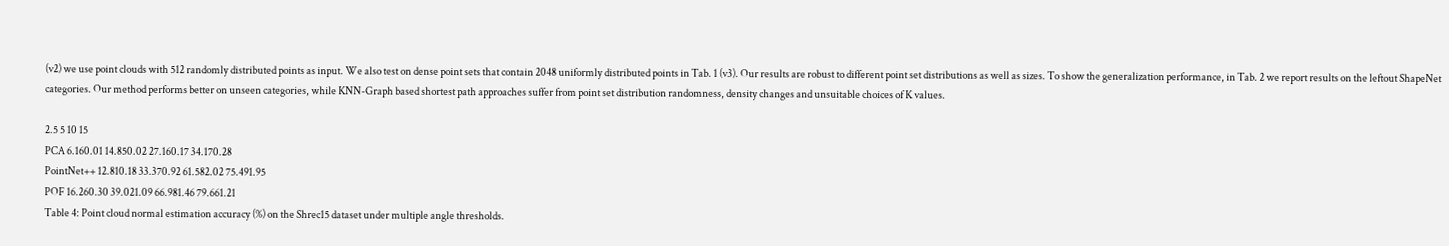(v2) we use point clouds with 512 randomly distributed points as input. We also test on dense point sets that contain 2048 uniformly distributed points in Tab. 1 (v3). Our results are robust to different point set distributions as well as sizes. To show the generalization performance, in Tab. 2 we report results on the leftout ShapeNet categories. Our method performs better on unseen categories, while KNN-Graph based shortest path approaches suffer from point set distribution randomness, density changes and unsuitable choices of K values.

2.5 5 10 15
PCA 6.160.01 14.850.02 27.160.17 34.170.28
PointNet++ 12.810.18 33.370.92 61.582.02 75.491.95
POF 16.260.30 39.021.09 66.981.46 79.661.21
Table 4: Point cloud normal estimation accuracy (%) on the Shrec15 dataset under multiple angle thresholds.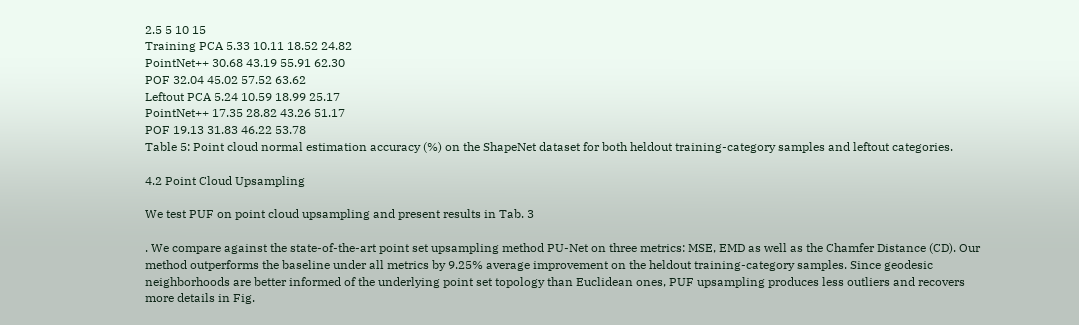2.5 5 10 15
Training PCA 5.33 10.11 18.52 24.82
PointNet++ 30.68 43.19 55.91 62.30
POF 32.04 45.02 57.52 63.62
Leftout PCA 5.24 10.59 18.99 25.17
PointNet++ 17.35 28.82 43.26 51.17
POF 19.13 31.83 46.22 53.78
Table 5: Point cloud normal estimation accuracy (%) on the ShapeNet dataset for both heldout training-category samples and leftout categories.

4.2 Point Cloud Upsampling

We test PUF on point cloud upsampling and present results in Tab. 3

. We compare against the state-of-the-art point set upsampling method PU-Net on three metrics: MSE, EMD as well as the Chamfer Distance (CD). Our method outperforms the baseline under all metrics by 9.25% average improvement on the heldout training-category samples. Since geodesic neighborhoods are better informed of the underlying point set topology than Euclidean ones, PUF upsampling produces less outliers and recovers more details in Fig.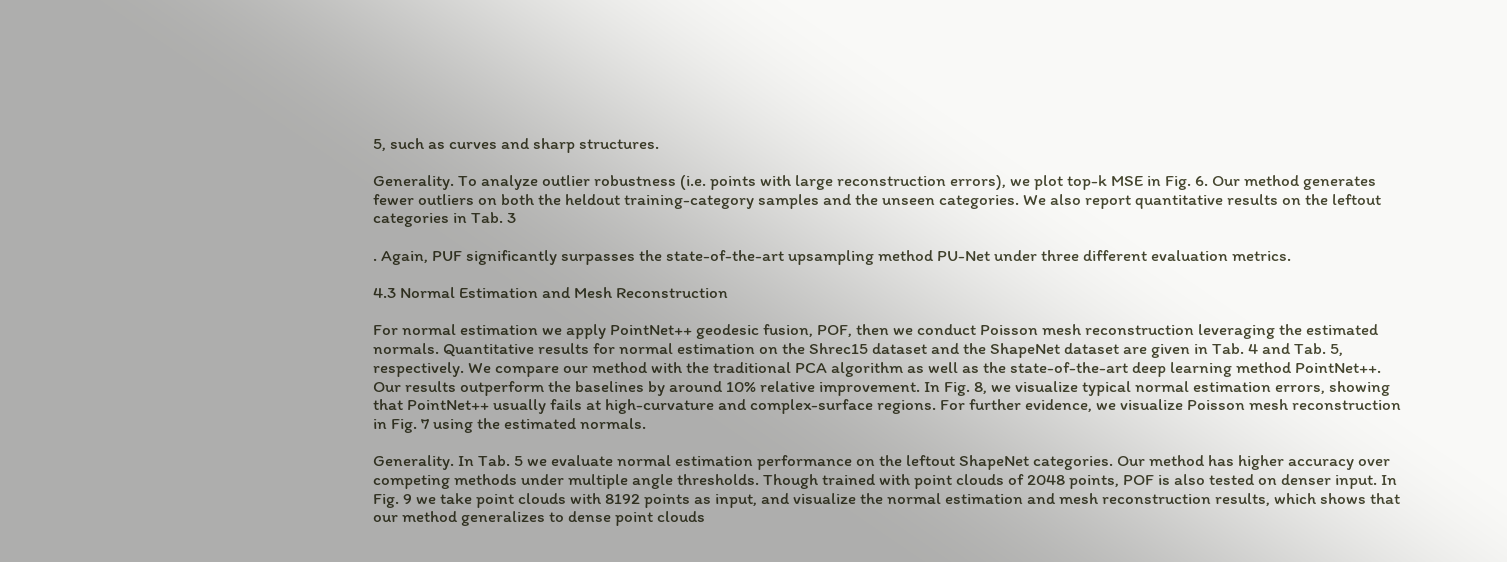5, such as curves and sharp structures.

Generality. To analyze outlier robustness (i.e. points with large reconstruction errors), we plot top-k MSE in Fig. 6. Our method generates fewer outliers on both the heldout training-category samples and the unseen categories. We also report quantitative results on the leftout categories in Tab. 3

. Again, PUF significantly surpasses the state-of-the-art upsampling method PU-Net under three different evaluation metrics.

4.3 Normal Estimation and Mesh Reconstruction

For normal estimation we apply PointNet++ geodesic fusion, POF, then we conduct Poisson mesh reconstruction leveraging the estimated normals. Quantitative results for normal estimation on the Shrec15 dataset and the ShapeNet dataset are given in Tab. 4 and Tab. 5, respectively. We compare our method with the traditional PCA algorithm as well as the state-of-the-art deep learning method PointNet++. Our results outperform the baselines by around 10% relative improvement. In Fig. 8, we visualize typical normal estimation errors, showing that PointNet++ usually fails at high-curvature and complex-surface regions. For further evidence, we visualize Poisson mesh reconstruction in Fig. 7 using the estimated normals.

Generality. In Tab. 5 we evaluate normal estimation performance on the leftout ShapeNet categories. Our method has higher accuracy over competing methods under multiple angle thresholds. Though trained with point clouds of 2048 points, POF is also tested on denser input. In Fig. 9 we take point clouds with 8192 points as input, and visualize the normal estimation and mesh reconstruction results, which shows that our method generalizes to dense point clouds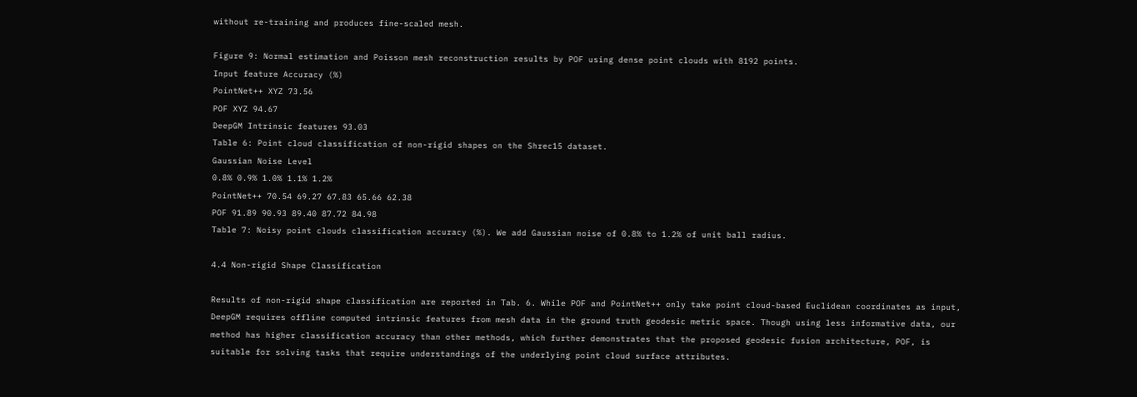without re-training and produces fine-scaled mesh.

Figure 9: Normal estimation and Poisson mesh reconstruction results by POF using dense point clouds with 8192 points.
Input feature Accuracy (%)
PointNet++ XYZ 73.56
POF XYZ 94.67
DeepGM Intrinsic features 93.03
Table 6: Point cloud classification of non-rigid shapes on the Shrec15 dataset.
Gaussian Noise Level
0.8% 0.9% 1.0% 1.1% 1.2%
PointNet++ 70.54 69.27 67.83 65.66 62.38
POF 91.89 90.93 89.40 87.72 84.98
Table 7: Noisy point clouds classification accuracy (%). We add Gaussian noise of 0.8% to 1.2% of unit ball radius.

4.4 Non-rigid Shape Classification

Results of non-rigid shape classification are reported in Tab. 6. While POF and PointNet++ only take point cloud-based Euclidean coordinates as input, DeepGM requires offline computed intrinsic features from mesh data in the ground truth geodesic metric space. Though using less informative data, our method has higher classification accuracy than other methods, which further demonstrates that the proposed geodesic fusion architecture, POF, is suitable for solving tasks that require understandings of the underlying point cloud surface attributes.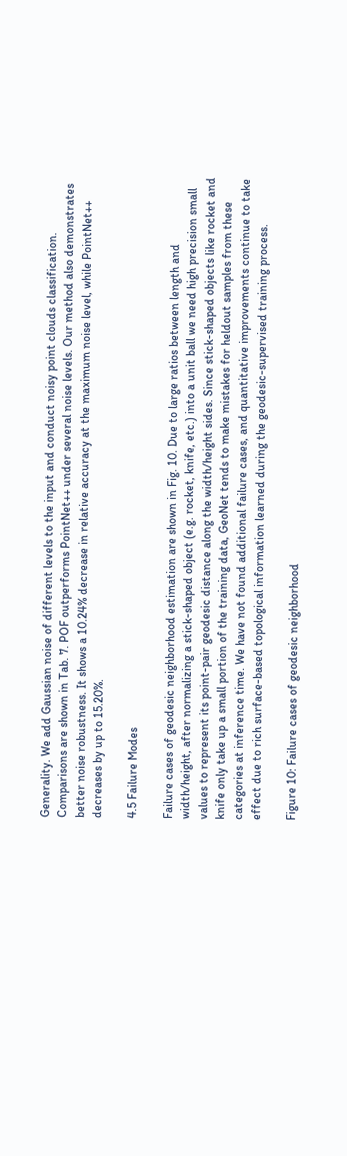Generality. We add Gaussian noise of different levels to the input and conduct noisy point clouds classification. Comparisons are shown in Tab. 7. POF outperforms PointNet++ under several noise levels. Our method also demonstrates better noise robustness. It shows a 10.24% decrease in relative accuracy at the maximum noise level, while PointNet++ decreases by up to 15.20%.

4.5 Failure Modes

Failure cases of geodesic neighborhood estimation are shown in Fig. 10. Due to large ratios between length and width/height, after normalizing a stick-shaped object (e.g. rocket, knife, etc.) into a unit ball we need high precision small values to represent its point-pair geodesic distance along the width/height sides. Since stick-shaped objects like rocket and knife only take up a small portion of the training data, GeoNet tends to make mistakes for heldout samples from these categories at inference time. We have not found additional failure cases, and quantitative improvements continue to take effect due to rich surface-based topological information learned during the geodesic-supervised training process.

Figure 10: Failure cases of geodesic neighborhood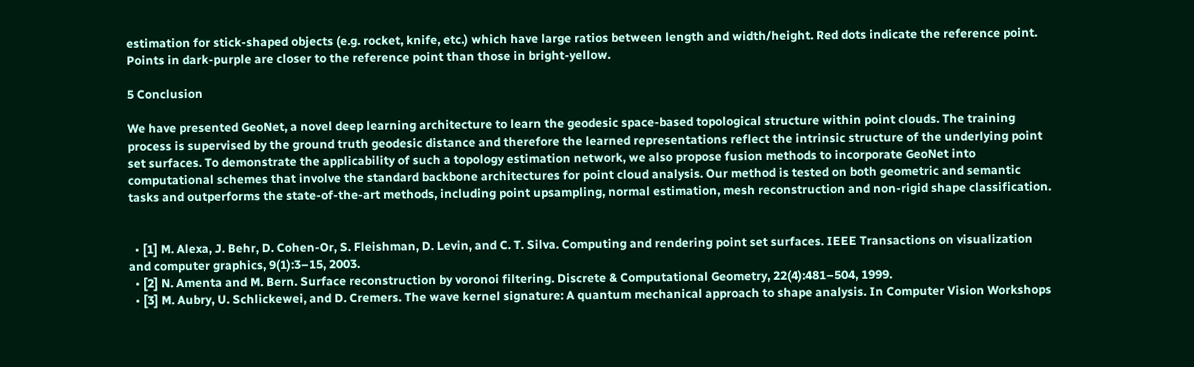estimation for stick-shaped objects (e.g. rocket, knife, etc.) which have large ratios between length and width/height. Red dots indicate the reference point. Points in dark-purple are closer to the reference point than those in bright-yellow.

5 Conclusion

We have presented GeoNet, a novel deep learning architecture to learn the geodesic space-based topological structure within point clouds. The training process is supervised by the ground truth geodesic distance and therefore the learned representations reflect the intrinsic structure of the underlying point set surfaces. To demonstrate the applicability of such a topology estimation network, we also propose fusion methods to incorporate GeoNet into computational schemes that involve the standard backbone architectures for point cloud analysis. Our method is tested on both geometric and semantic tasks and outperforms the state-of-the-art methods, including point upsampling, normal estimation, mesh reconstruction and non-rigid shape classification.


  • [1] M. Alexa, J. Behr, D. Cohen-Or, S. Fleishman, D. Levin, and C. T. Silva. Computing and rendering point set surfaces. IEEE Transactions on visualization and computer graphics, 9(1):3–15, 2003.
  • [2] N. Amenta and M. Bern. Surface reconstruction by voronoi filtering. Discrete & Computational Geometry, 22(4):481–504, 1999.
  • [3] M. Aubry, U. Schlickewei, and D. Cremers. The wave kernel signature: A quantum mechanical approach to shape analysis. In Computer Vision Workshops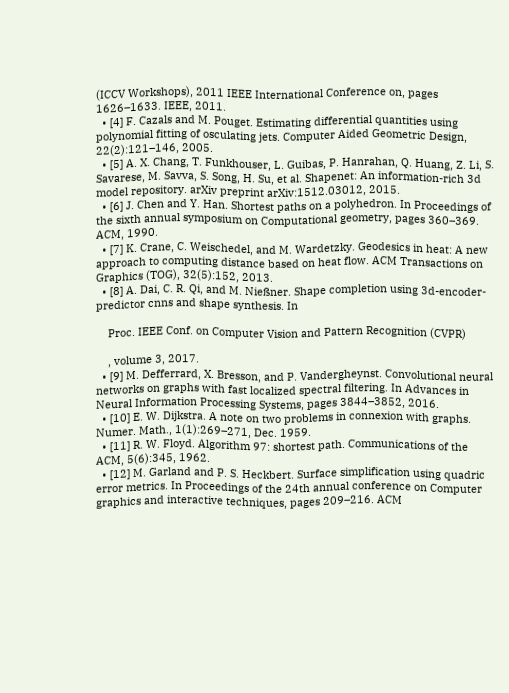(ICCV Workshops), 2011 IEEE International Conference on, pages 1626–1633. IEEE, 2011.
  • [4] F. Cazals and M. Pouget. Estimating differential quantities using polynomial fitting of osculating jets. Computer Aided Geometric Design, 22(2):121–146, 2005.
  • [5] A. X. Chang, T. Funkhouser, L. Guibas, P. Hanrahan, Q. Huang, Z. Li, S. Savarese, M. Savva, S. Song, H. Su, et al. Shapenet: An information-rich 3d model repository. arXiv preprint arXiv:1512.03012, 2015.
  • [6] J. Chen and Y. Han. Shortest paths on a polyhedron. In Proceedings of the sixth annual symposium on Computational geometry, pages 360–369. ACM, 1990.
  • [7] K. Crane, C. Weischedel, and M. Wardetzky. Geodesics in heat: A new approach to computing distance based on heat flow. ACM Transactions on Graphics (TOG), 32(5):152, 2013.
  • [8] A. Dai, C. R. Qi, and M. Nießner. Shape completion using 3d-encoder-predictor cnns and shape synthesis. In

    Proc. IEEE Conf. on Computer Vision and Pattern Recognition (CVPR)

    , volume 3, 2017.
  • [9] M. Defferrard, X. Bresson, and P. Vandergheynst. Convolutional neural networks on graphs with fast localized spectral filtering. In Advances in Neural Information Processing Systems, pages 3844–3852, 2016.
  • [10] E. W. Dijkstra. A note on two problems in connexion with graphs. Numer. Math., 1(1):269–271, Dec. 1959.
  • [11] R. W. Floyd. Algorithm 97: shortest path. Communications of the ACM, 5(6):345, 1962.
  • [12] M. Garland and P. S. Heckbert. Surface simplification using quadric error metrics. In Proceedings of the 24th annual conference on Computer graphics and interactive techniques, pages 209–216. ACM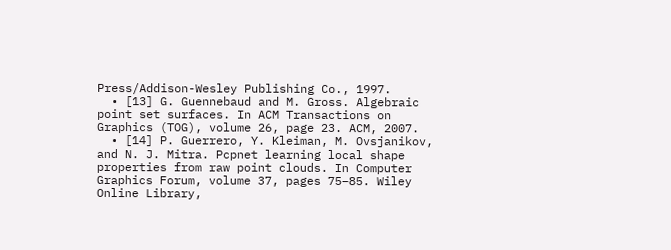Press/Addison-Wesley Publishing Co., 1997.
  • [13] G. Guennebaud and M. Gross. Algebraic point set surfaces. In ACM Transactions on Graphics (TOG), volume 26, page 23. ACM, 2007.
  • [14] P. Guerrero, Y. Kleiman, M. Ovsjanikov, and N. J. Mitra. Pcpnet learning local shape properties from raw point clouds. In Computer Graphics Forum, volume 37, pages 75–85. Wiley Online Library,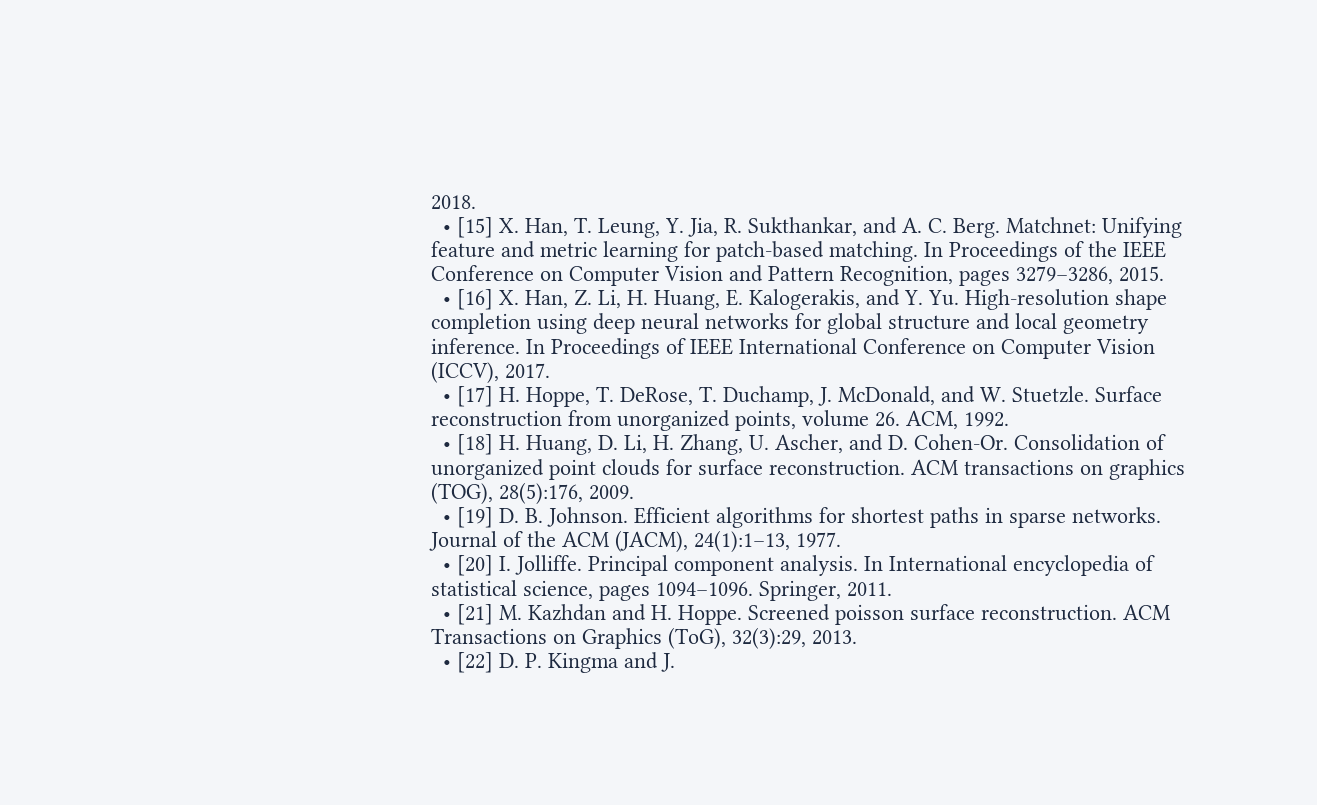2018.
  • [15] X. Han, T. Leung, Y. Jia, R. Sukthankar, and A. C. Berg. Matchnet: Unifying feature and metric learning for patch-based matching. In Proceedings of the IEEE Conference on Computer Vision and Pattern Recognition, pages 3279–3286, 2015.
  • [16] X. Han, Z. Li, H. Huang, E. Kalogerakis, and Y. Yu. High-resolution shape completion using deep neural networks for global structure and local geometry inference. In Proceedings of IEEE International Conference on Computer Vision (ICCV), 2017.
  • [17] H. Hoppe, T. DeRose, T. Duchamp, J. McDonald, and W. Stuetzle. Surface reconstruction from unorganized points, volume 26. ACM, 1992.
  • [18] H. Huang, D. Li, H. Zhang, U. Ascher, and D. Cohen-Or. Consolidation of unorganized point clouds for surface reconstruction. ACM transactions on graphics (TOG), 28(5):176, 2009.
  • [19] D. B. Johnson. Efficient algorithms for shortest paths in sparse networks. Journal of the ACM (JACM), 24(1):1–13, 1977.
  • [20] I. Jolliffe. Principal component analysis. In International encyclopedia of statistical science, pages 1094–1096. Springer, 2011.
  • [21] M. Kazhdan and H. Hoppe. Screened poisson surface reconstruction. ACM Transactions on Graphics (ToG), 32(3):29, 2013.
  • [22] D. P. Kingma and J.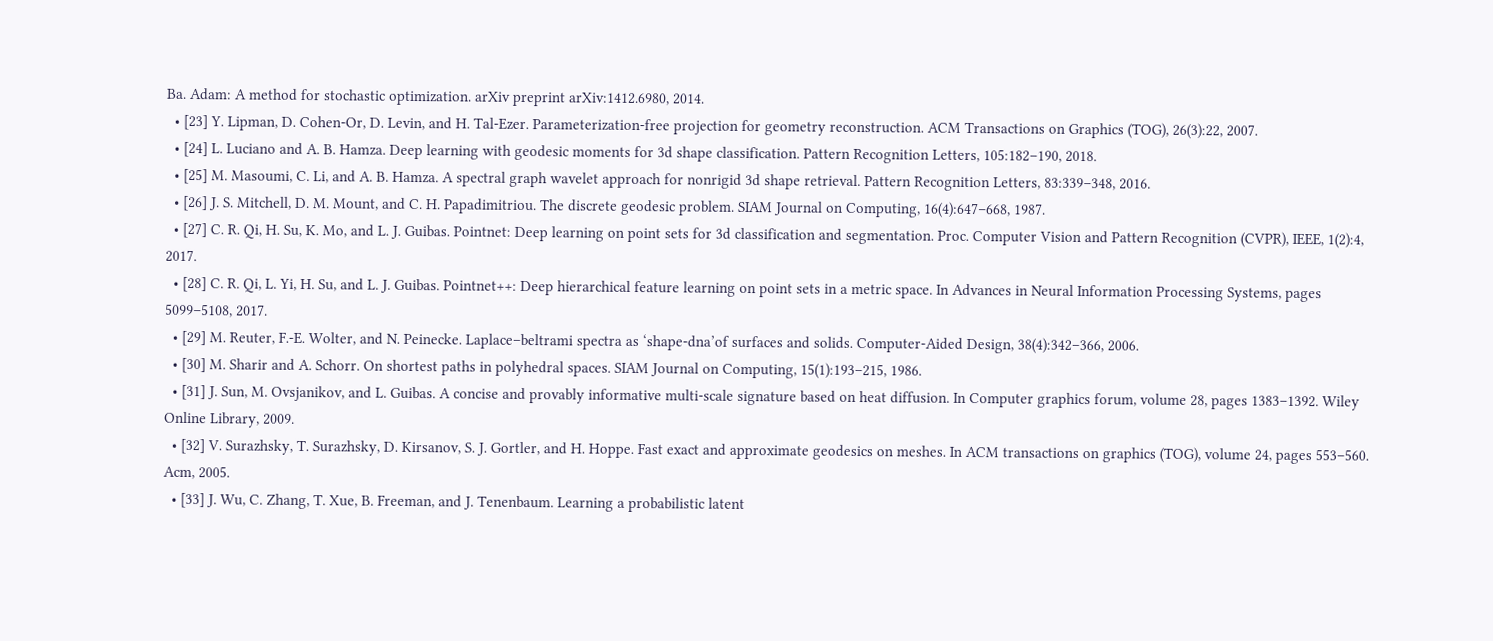Ba. Adam: A method for stochastic optimization. arXiv preprint arXiv:1412.6980, 2014.
  • [23] Y. Lipman, D. Cohen-Or, D. Levin, and H. Tal-Ezer. Parameterization-free projection for geometry reconstruction. ACM Transactions on Graphics (TOG), 26(3):22, 2007.
  • [24] L. Luciano and A. B. Hamza. Deep learning with geodesic moments for 3d shape classification. Pattern Recognition Letters, 105:182–190, 2018.
  • [25] M. Masoumi, C. Li, and A. B. Hamza. A spectral graph wavelet approach for nonrigid 3d shape retrieval. Pattern Recognition Letters, 83:339–348, 2016.
  • [26] J. S. Mitchell, D. M. Mount, and C. H. Papadimitriou. The discrete geodesic problem. SIAM Journal on Computing, 16(4):647–668, 1987.
  • [27] C. R. Qi, H. Su, K. Mo, and L. J. Guibas. Pointnet: Deep learning on point sets for 3d classification and segmentation. Proc. Computer Vision and Pattern Recognition (CVPR), IEEE, 1(2):4, 2017.
  • [28] C. R. Qi, L. Yi, H. Su, and L. J. Guibas. Pointnet++: Deep hierarchical feature learning on point sets in a metric space. In Advances in Neural Information Processing Systems, pages 5099–5108, 2017.
  • [29] M. Reuter, F.-E. Wolter, and N. Peinecke. Laplace–beltrami spectra as ‘shape-dna’of surfaces and solids. Computer-Aided Design, 38(4):342–366, 2006.
  • [30] M. Sharir and A. Schorr. On shortest paths in polyhedral spaces. SIAM Journal on Computing, 15(1):193–215, 1986.
  • [31] J. Sun, M. Ovsjanikov, and L. Guibas. A concise and provably informative multi-scale signature based on heat diffusion. In Computer graphics forum, volume 28, pages 1383–1392. Wiley Online Library, 2009.
  • [32] V. Surazhsky, T. Surazhsky, D. Kirsanov, S. J. Gortler, and H. Hoppe. Fast exact and approximate geodesics on meshes. In ACM transactions on graphics (TOG), volume 24, pages 553–560. Acm, 2005.
  • [33] J. Wu, C. Zhang, T. Xue, B. Freeman, and J. Tenenbaum. Learning a probabilistic latent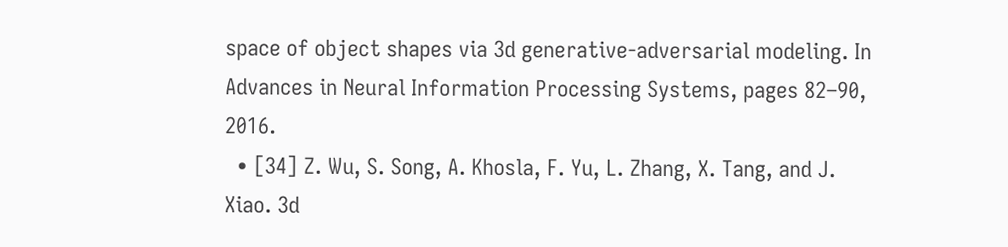space of object shapes via 3d generative-adversarial modeling. In Advances in Neural Information Processing Systems, pages 82–90, 2016.
  • [34] Z. Wu, S. Song, A. Khosla, F. Yu, L. Zhang, X. Tang, and J. Xiao. 3d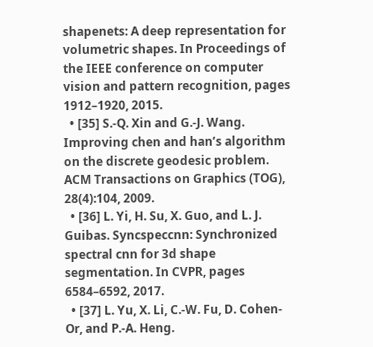shapenets: A deep representation for volumetric shapes. In Proceedings of the IEEE conference on computer vision and pattern recognition, pages 1912–1920, 2015.
  • [35] S.-Q. Xin and G.-J. Wang. Improving chen and han’s algorithm on the discrete geodesic problem. ACM Transactions on Graphics (TOG), 28(4):104, 2009.
  • [36] L. Yi, H. Su, X. Guo, and L. J. Guibas. Syncspeccnn: Synchronized spectral cnn for 3d shape segmentation. In CVPR, pages 6584–6592, 2017.
  • [37] L. Yu, X. Li, C.-W. Fu, D. Cohen-Or, and P.-A. Heng.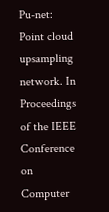Pu-net: Point cloud upsampling network. In Proceedings of the IEEE Conference on Computer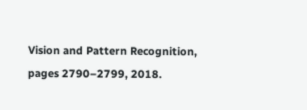Vision and Pattern Recognition, pages 2790–2799, 2018.